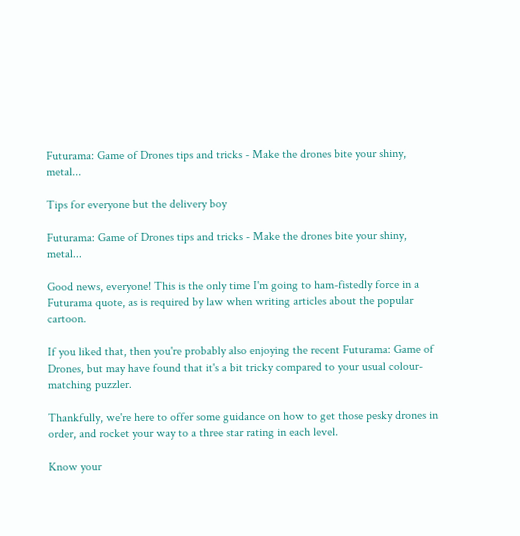Futurama: Game of Drones tips and tricks - Make the drones bite your shiny, metal...

Tips for everyone but the delivery boy

Futurama: Game of Drones tips and tricks - Make the drones bite your shiny, metal...

Good news, everyone! This is the only time I'm going to ham-fistedly force in a Futurama quote, as is required by law when writing articles about the popular cartoon.

If you liked that, then you're probably also enjoying the recent Futurama: Game of Drones, but may have found that it's a bit tricky compared to your usual colour-matching puzzler.

Thankfully, we're here to offer some guidance on how to get those pesky drones in order, and rocket your way to a three star rating in each level.

Know your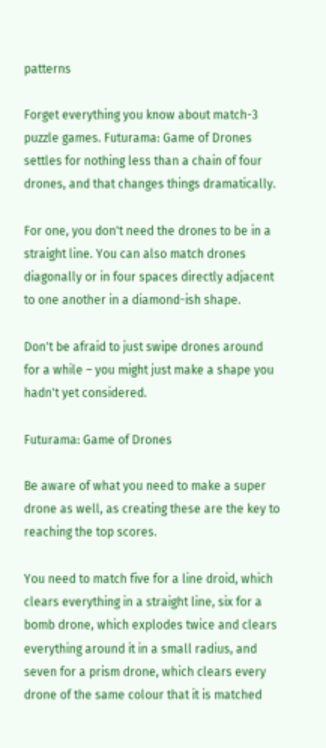patterns

Forget everything you know about match-3 puzzle games. Futurama: Game of Drones settles for nothing less than a chain of four drones, and that changes things dramatically.

For one, you don't need the drones to be in a straight line. You can also match drones diagonally or in four spaces directly adjacent to one another in a diamond-ish shape.

Don't be afraid to just swipe drones around for a while – you might just make a shape you hadn't yet considered.

Futurama: Game of Drones

Be aware of what you need to make a super drone as well, as creating these are the key to reaching the top scores.

You need to match five for a line droid, which clears everything in a straight line, six for a bomb drone, which explodes twice and clears everything around it in a small radius, and seven for a prism drone, which clears every drone of the same colour that it is matched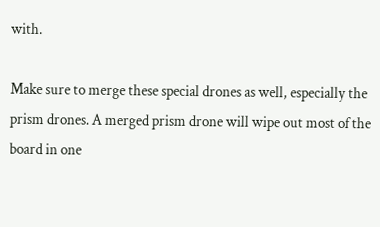with.

Make sure to merge these special drones as well, especially the prism drones. A merged prism drone will wipe out most of the board in one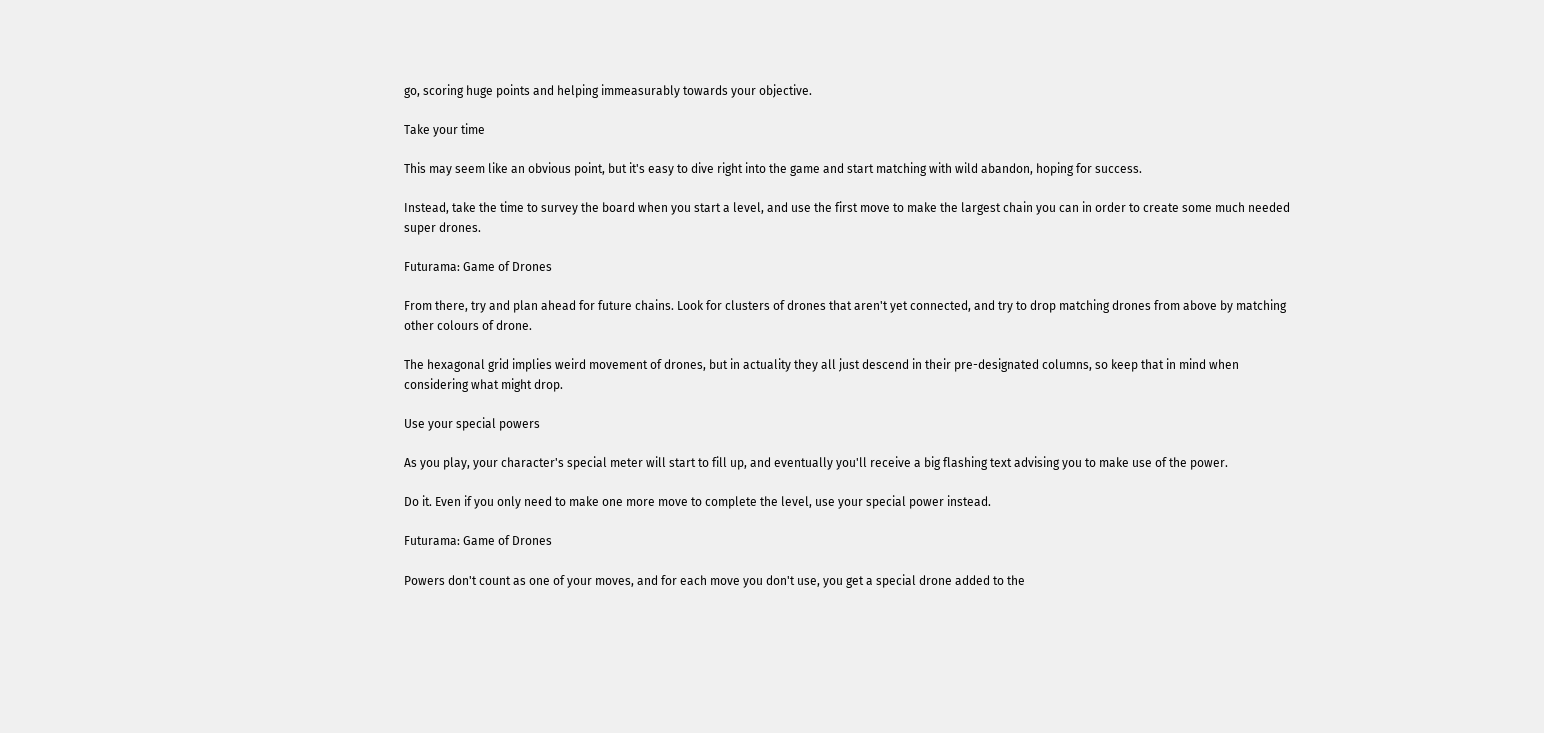go, scoring huge points and helping immeasurably towards your objective.

Take your time

This may seem like an obvious point, but it's easy to dive right into the game and start matching with wild abandon, hoping for success.

Instead, take the time to survey the board when you start a level, and use the first move to make the largest chain you can in order to create some much needed super drones.

Futurama: Game of Drones

From there, try and plan ahead for future chains. Look for clusters of drones that aren't yet connected, and try to drop matching drones from above by matching other colours of drone.

The hexagonal grid implies weird movement of drones, but in actuality they all just descend in their pre-designated columns, so keep that in mind when considering what might drop.

Use your special powers

As you play, your character's special meter will start to fill up, and eventually you'll receive a big flashing text advising you to make use of the power.

Do it. Even if you only need to make one more move to complete the level, use your special power instead.

Futurama: Game of Drones

Powers don't count as one of your moves, and for each move you don't use, you get a special drone added to the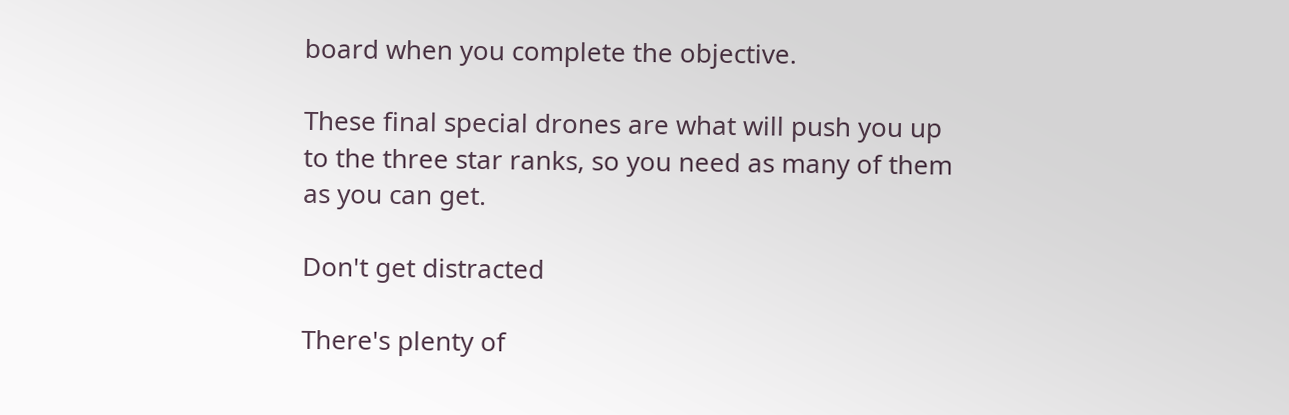board when you complete the objective.

These final special drones are what will push you up to the three star ranks, so you need as many of them as you can get.

Don't get distracted

There's plenty of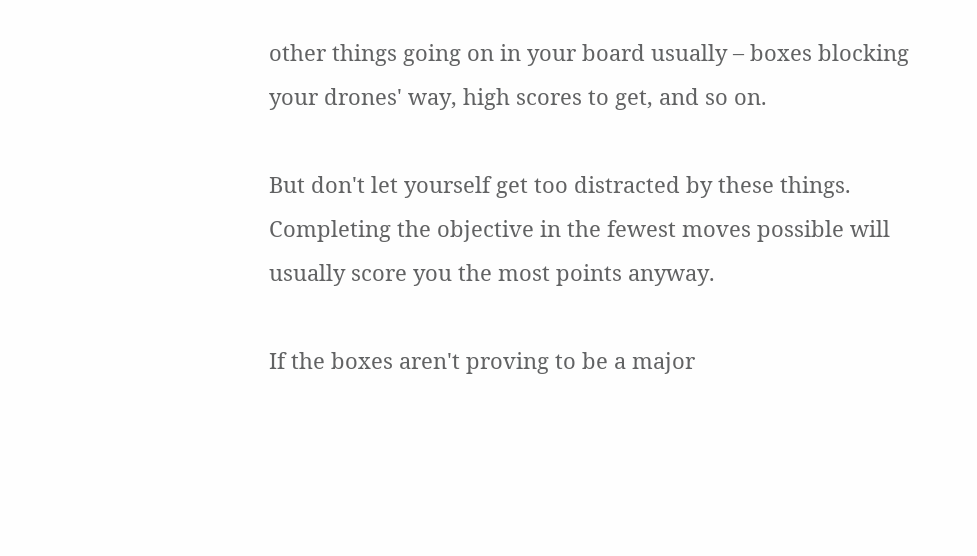other things going on in your board usually – boxes blocking your drones' way, high scores to get, and so on.

But don't let yourself get too distracted by these things. Completing the objective in the fewest moves possible will usually score you the most points anyway.

If the boxes aren't proving to be a major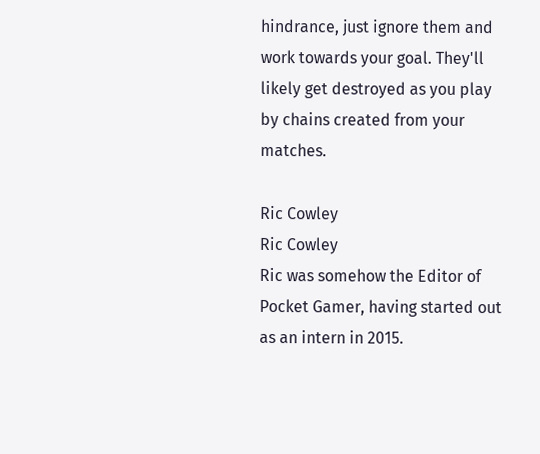hindrance, just ignore them and work towards your goal. They'll likely get destroyed as you play by chains created from your matches.

Ric Cowley
Ric Cowley
Ric was somehow the Editor of Pocket Gamer, having started out as an intern in 2015.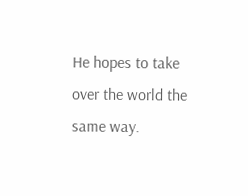He hopes to take over the world the same way.